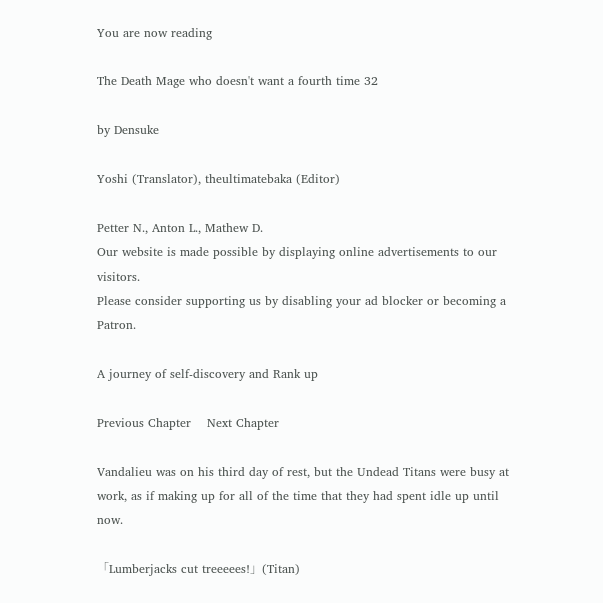You are now reading

The Death Mage who doesn't want a fourth time 32

by Densuke

Yoshi (Translator), theultimatebaka (Editor)

Petter N., Anton L., Mathew D.
Our website is made possible by displaying online advertisements to our visitors.
Please consider supporting us by disabling your ad blocker or becoming a Patron.

A journey of self-discovery and Rank up

Previous Chapter    Next Chapter

Vandalieu was on his third day of rest, but the Undead Titans were busy at work, as if making up for all of the time that they had spent idle up until now.

「Lumberjacks cut treeeees!」(Titan)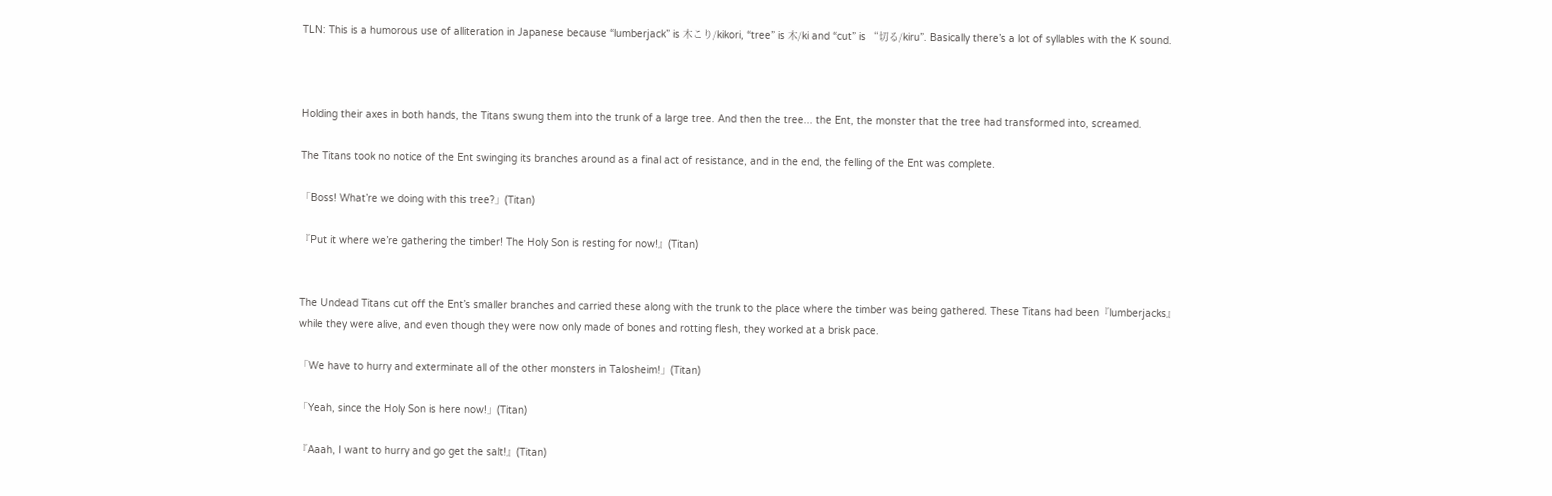TLN: This is a humorous use of alliteration in Japanese because “lumberjack” is 木こり/kikori, “tree” is 木/ki and “cut” is “切る/kiru”. Basically there’s a lot of syllables with the K sound.



Holding their axes in both hands, the Titans swung them into the trunk of a large tree. And then the tree... the Ent, the monster that the tree had transformed into, screamed.

The Titans took no notice of the Ent swinging its branches around as a final act of resistance, and in the end, the felling of the Ent was complete.

「Boss! What’re we doing with this tree?」(Titan)

『Put it where we’re gathering the timber! The Holy Son is resting for now!』(Titan)


The Undead Titans cut off the Ent’s smaller branches and carried these along with the trunk to the place where the timber was being gathered. These Titans had been『lumberjacks』while they were alive, and even though they were now only made of bones and rotting flesh, they worked at a brisk pace.

「We have to hurry and exterminate all of the other monsters in Talosheim!」(Titan)

「Yeah, since the Holy Son is here now!」(Titan)

『Aaah, I want to hurry and go get the salt!』(Titan)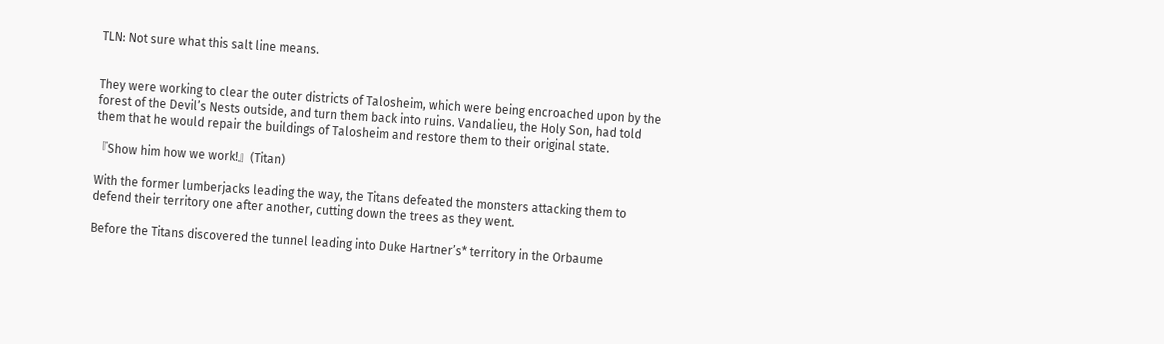TLN: Not sure what this salt line means.


They were working to clear the outer districts of Talosheim, which were being encroached upon by the forest of the Devil’s Nests outside, and turn them back into ruins. Vandalieu, the Holy Son, had told them that he would repair the buildings of Talosheim and restore them to their original state.

『Show him how we work!』(Titan)

With the former lumberjacks leading the way, the Titans defeated the monsters attacking them to defend their territory one after another, cutting down the trees as they went.

Before the Titans discovered the tunnel leading into Duke Hartner’s* territory in the Orbaume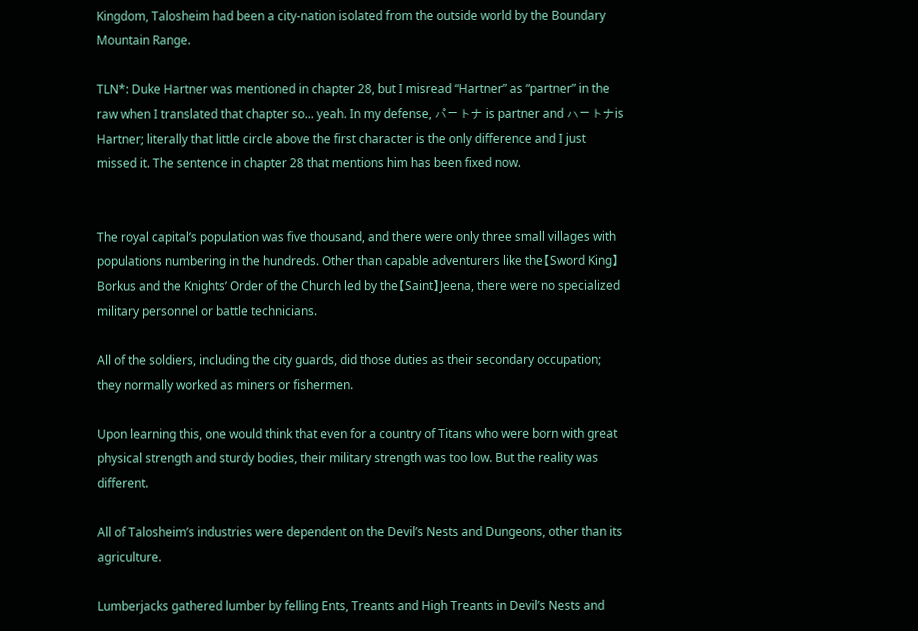Kingdom, Talosheim had been a city-nation isolated from the outside world by the Boundary Mountain Range.

TLN*: Duke Hartner was mentioned in chapter 28, but I misread “Hartner” as “partner” in the raw when I translated that chapter so... yeah. In my defense, パートナ is partner and ハートナis Hartner; literally that little circle above the first character is the only difference and I just missed it. The sentence in chapter 28 that mentions him has been fixed now.


The royal capital’s population was five thousand, and there were only three small villages with populations numbering in the hundreds. Other than capable adventurers like the【Sword King】Borkus and the Knights’ Order of the Church led by the【Saint】Jeena, there were no specialized military personnel or battle technicians.

All of the soldiers, including the city guards, did those duties as their secondary occupation; they normally worked as miners or fishermen.

Upon learning this, one would think that even for a country of Titans who were born with great physical strength and sturdy bodies, their military strength was too low. But the reality was different.

All of Talosheim’s industries were dependent on the Devil’s Nests and Dungeons, other than its agriculture.

Lumberjacks gathered lumber by felling Ents, Treants and High Treants in Devil’s Nests and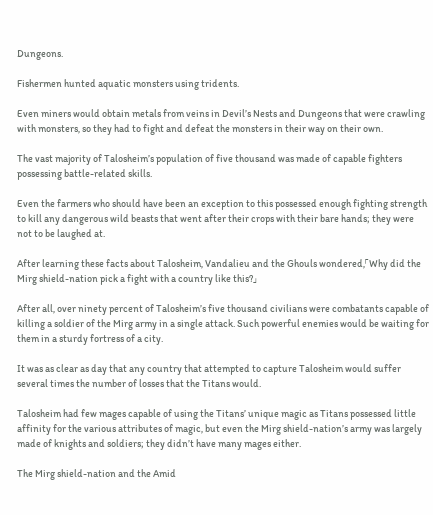Dungeons.

Fishermen hunted aquatic monsters using tridents.

Even miners would obtain metals from veins in Devil’s Nests and Dungeons that were crawling with monsters, so they had to fight and defeat the monsters in their way on their own.

The vast majority of Talosheim’s population of five thousand was made of capable fighters possessing battle-related skills.

Even the farmers who should have been an exception to this possessed enough fighting strength to kill any dangerous wild beasts that went after their crops with their bare hands; they were not to be laughed at.

After learning these facts about Talosheim, Vandalieu and the Ghouls wondered,「Why did the Mirg shield-nation pick a fight with a country like this?」

After all, over ninety percent of Talosheim’s five thousand civilians were combatants capable of killing a soldier of the Mirg army in a single attack. Such powerful enemies would be waiting for them in a sturdy fortress of a city.

It was as clear as day that any country that attempted to capture Talosheim would suffer several times the number of losses that the Titans would.

Talosheim had few mages capable of using the Titans’ unique magic as Titans possessed little affinity for the various attributes of magic, but even the Mirg shield-nation’s army was largely made of knights and soldiers; they didn’t have many mages either.

The Mirg shield-nation and the Amid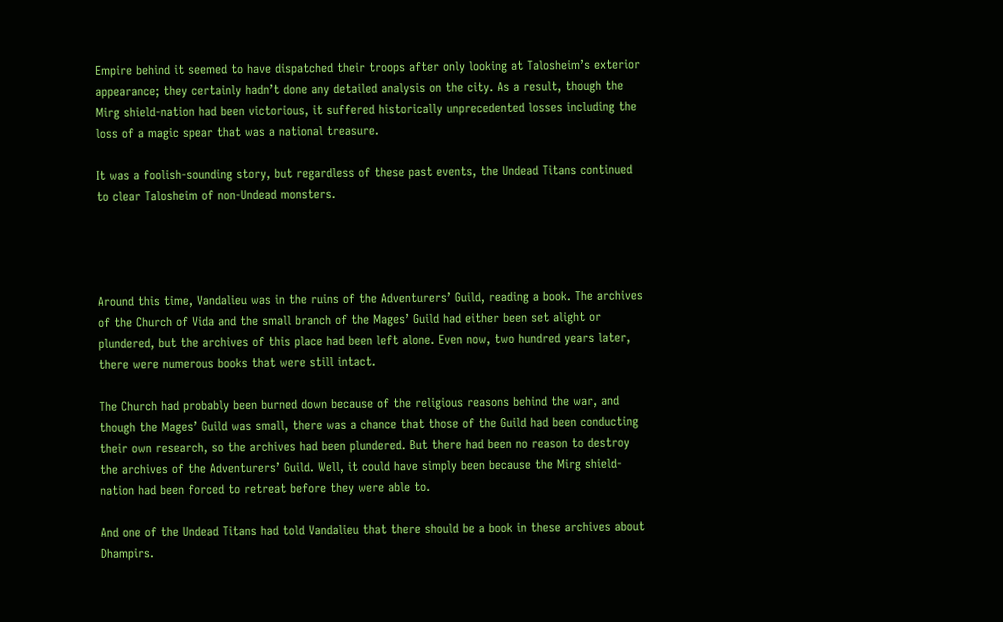Empire behind it seemed to have dispatched their troops after only looking at Talosheim’s exterior appearance; they certainly hadn’t done any detailed analysis on the city. As a result, though the Mirg shield-nation had been victorious, it suffered historically unprecedented losses including the loss of a magic spear that was a national treasure.

It was a foolish-sounding story, but regardless of these past events, the Undead Titans continued to clear Talosheim of non-Undead monsters.




Around this time, Vandalieu was in the ruins of the Adventurers’ Guild, reading a book. The archives of the Church of Vida and the small branch of the Mages’ Guild had either been set alight or plundered, but the archives of this place had been left alone. Even now, two hundred years later, there were numerous books that were still intact.

The Church had probably been burned down because of the religious reasons behind the war, and though the Mages’ Guild was small, there was a chance that those of the Guild had been conducting their own research, so the archives had been plundered. But there had been no reason to destroy the archives of the Adventurers’ Guild. Well, it could have simply been because the Mirg shield-nation had been forced to retreat before they were able to.

And one of the Undead Titans had told Vandalieu that there should be a book in these archives about Dhampirs.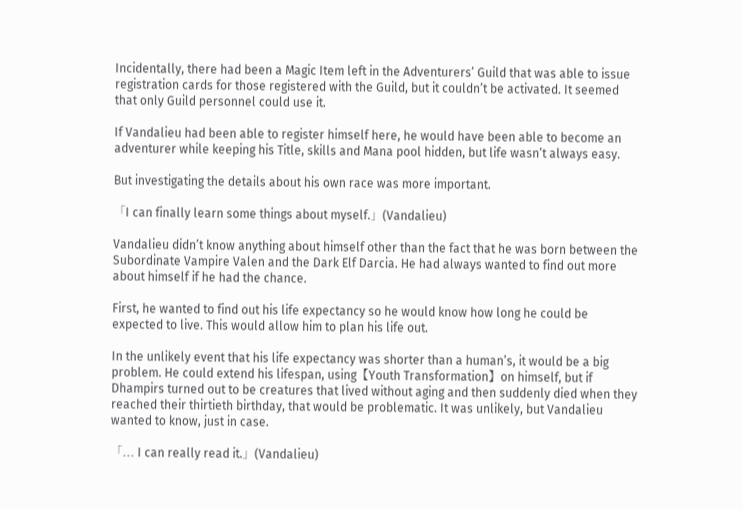Incidentally, there had been a Magic Item left in the Adventurers’ Guild that was able to issue registration cards for those registered with the Guild, but it couldn’t be activated. It seemed that only Guild personnel could use it.

If Vandalieu had been able to register himself here, he would have been able to become an adventurer while keeping his Title, skills and Mana pool hidden, but life wasn’t always easy.

But investigating the details about his own race was more important.

「I can finally learn some things about myself.」(Vandalieu)

Vandalieu didn’t know anything about himself other than the fact that he was born between the Subordinate Vampire Valen and the Dark Elf Darcia. He had always wanted to find out more about himself if he had the chance.

First, he wanted to find out his life expectancy so he would know how long he could be expected to live. This would allow him to plan his life out.

In the unlikely event that his life expectancy was shorter than a human’s, it would be a big problem. He could extend his lifespan, using【Youth Transformation】on himself, but if Dhampirs turned out to be creatures that lived without aging and then suddenly died when they reached their thirtieth birthday, that would be problematic. It was unlikely, but Vandalieu wanted to know, just in case.

「... I can really read it.」(Vandalieu)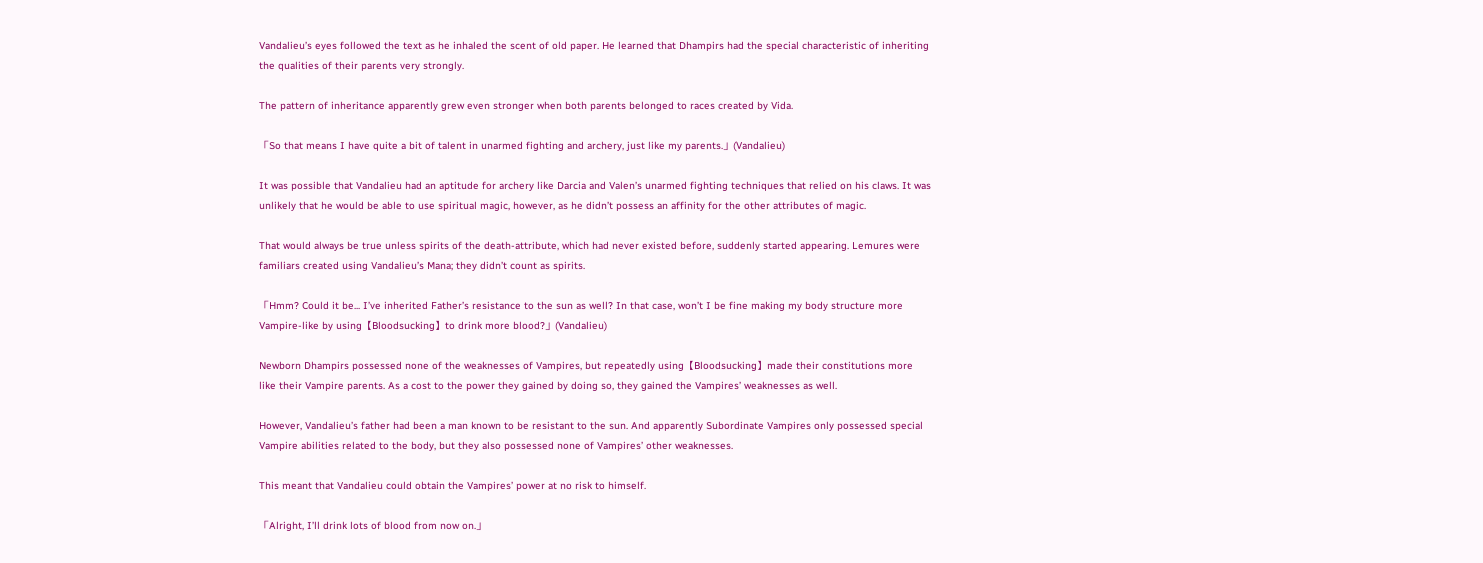Vandalieu’s eyes followed the text as he inhaled the scent of old paper. He learned that Dhampirs had the special characteristic of inheriting the qualities of their parents very strongly.

The pattern of inheritance apparently grew even stronger when both parents belonged to races created by Vida.

「So that means I have quite a bit of talent in unarmed fighting and archery, just like my parents.」(Vandalieu)

It was possible that Vandalieu had an aptitude for archery like Darcia and Valen’s unarmed fighting techniques that relied on his claws. It was unlikely that he would be able to use spiritual magic, however, as he didn’t possess an affinity for the other attributes of magic.

That would always be true unless spirits of the death-attribute, which had never existed before, suddenly started appearing. Lemures were familiars created using Vandalieu’s Mana; they didn’t count as spirits.

「Hmm? Could it be... I’ve inherited Father’s resistance to the sun as well? In that case, won’t I be fine making my body structure more Vampire-like by using【Bloodsucking】to drink more blood?」(Vandalieu)

Newborn Dhampirs possessed none of the weaknesses of Vampires, but repeatedly using【Bloodsucking】made their constitutions more like their Vampire parents. As a cost to the power they gained by doing so, they gained the Vampires’ weaknesses as well.

However, Vandalieu’s father had been a man known to be resistant to the sun. And apparently Subordinate Vampires only possessed special Vampire abilities related to the body, but they also possessed none of Vampires’ other weaknesses.

This meant that Vandalieu could obtain the Vampires’ power at no risk to himself.

「Alright, I’ll drink lots of blood from now on.」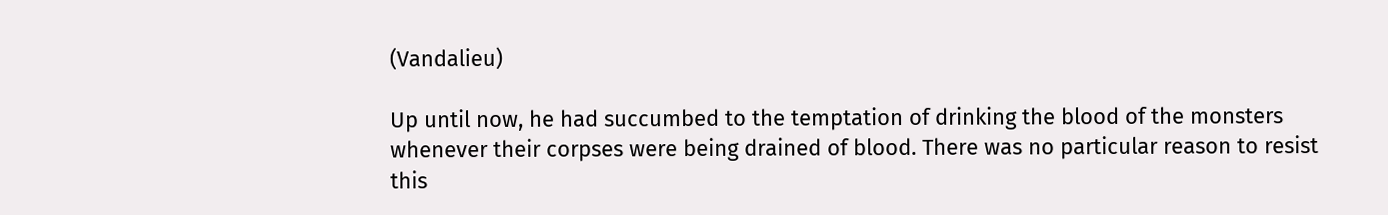(Vandalieu)

Up until now, he had succumbed to the temptation of drinking the blood of the monsters whenever their corpses were being drained of blood. There was no particular reason to resist this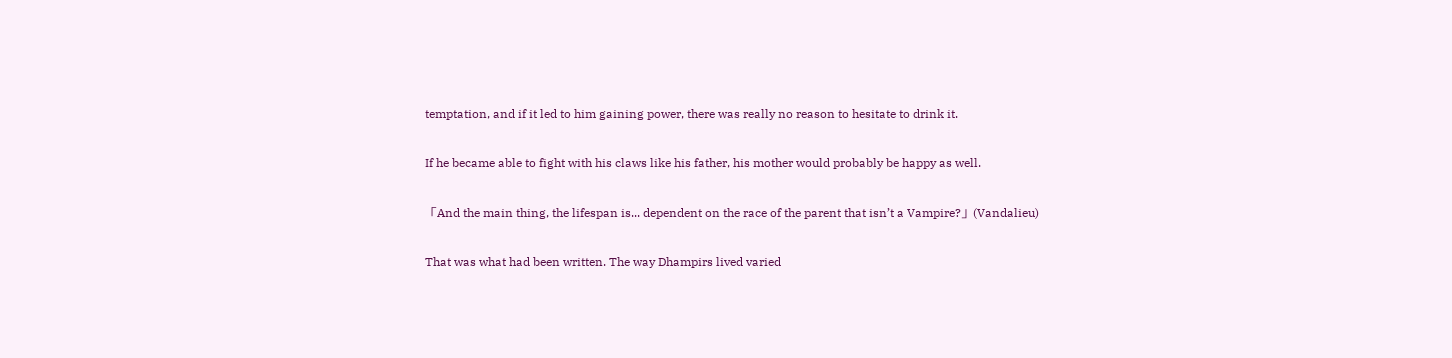temptation, and if it led to him gaining power, there was really no reason to hesitate to drink it.

If he became able to fight with his claws like his father, his mother would probably be happy as well.

「And the main thing, the lifespan is... dependent on the race of the parent that isn’t a Vampire?」(Vandalieu)

That was what had been written. The way Dhampirs lived varied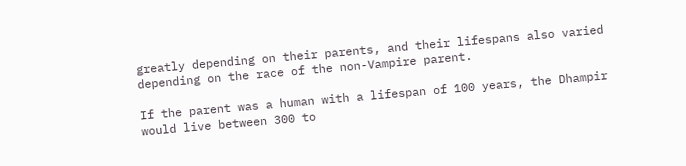greatly depending on their parents, and their lifespans also varied depending on the race of the non-Vampire parent.

If the parent was a human with a lifespan of 100 years, the Dhampir would live between 300 to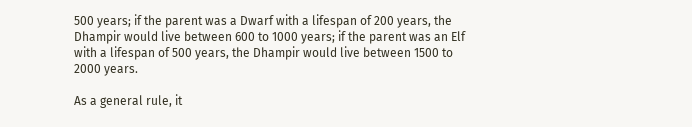500 years; if the parent was a Dwarf with a lifespan of 200 years, the Dhampir would live between 600 to 1000 years; if the parent was an Elf with a lifespan of 500 years, the Dhampir would live between 1500 to 2000 years.

As a general rule, it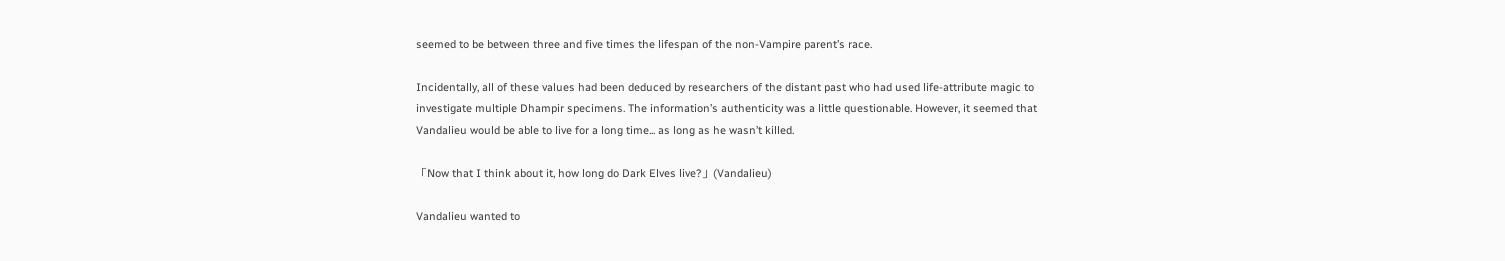seemed to be between three and five times the lifespan of the non-Vampire parent’s race.

Incidentally, all of these values had been deduced by researchers of the distant past who had used life-attribute magic to investigate multiple Dhampir specimens. The information’s authenticity was a little questionable. However, it seemed that Vandalieu would be able to live for a long time... as long as he wasn’t killed.

「Now that I think about it, how long do Dark Elves live?」(Vandalieu)

Vandalieu wanted to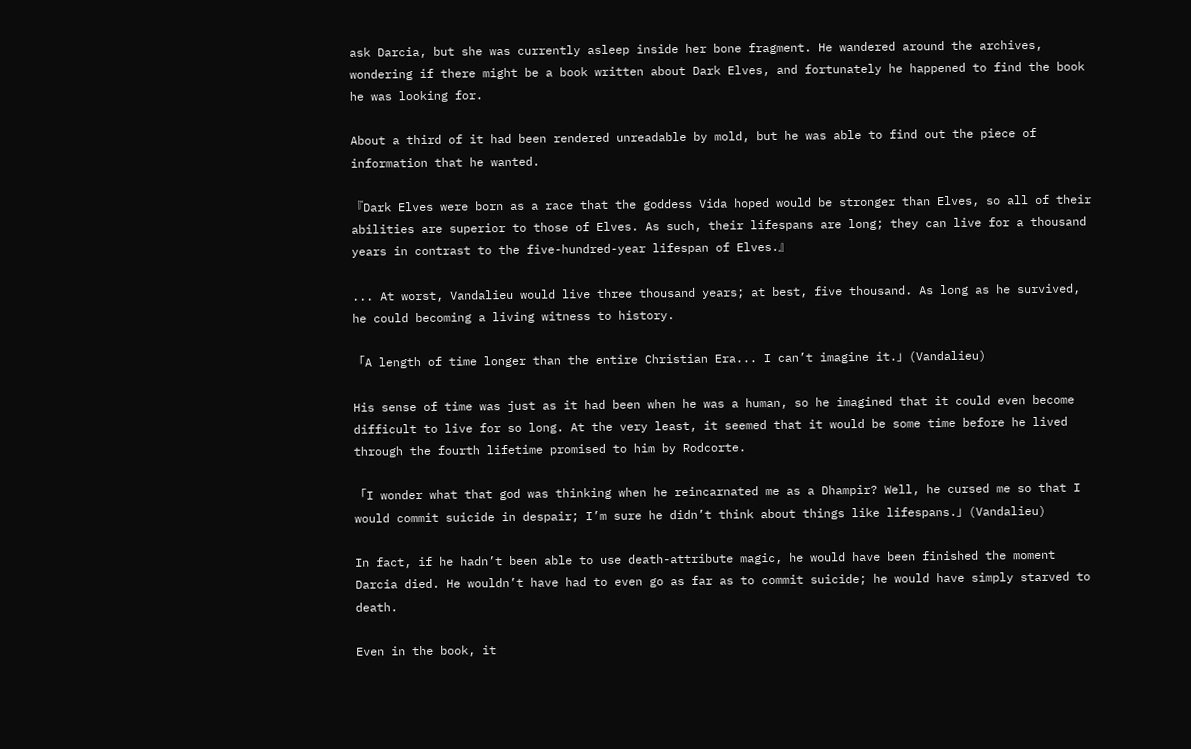ask Darcia, but she was currently asleep inside her bone fragment. He wandered around the archives, wondering if there might be a book written about Dark Elves, and fortunately he happened to find the book he was looking for.

About a third of it had been rendered unreadable by mold, but he was able to find out the piece of information that he wanted.

『Dark Elves were born as a race that the goddess Vida hoped would be stronger than Elves, so all of their abilities are superior to those of Elves. As such, their lifespans are long; they can live for a thousand years in contrast to the five-hundred-year lifespan of Elves.』

... At worst, Vandalieu would live three thousand years; at best, five thousand. As long as he survived, he could becoming a living witness to history.

「A length of time longer than the entire Christian Era... I can’t imagine it.」(Vandalieu)

His sense of time was just as it had been when he was a human, so he imagined that it could even become difficult to live for so long. At the very least, it seemed that it would be some time before he lived through the fourth lifetime promised to him by Rodcorte.

「I wonder what that god was thinking when he reincarnated me as a Dhampir? Well, he cursed me so that I would commit suicide in despair; I’m sure he didn’t think about things like lifespans.」(Vandalieu)

In fact, if he hadn’t been able to use death-attribute magic, he would have been finished the moment Darcia died. He wouldn’t have had to even go as far as to commit suicide; he would have simply starved to death.

Even in the book, it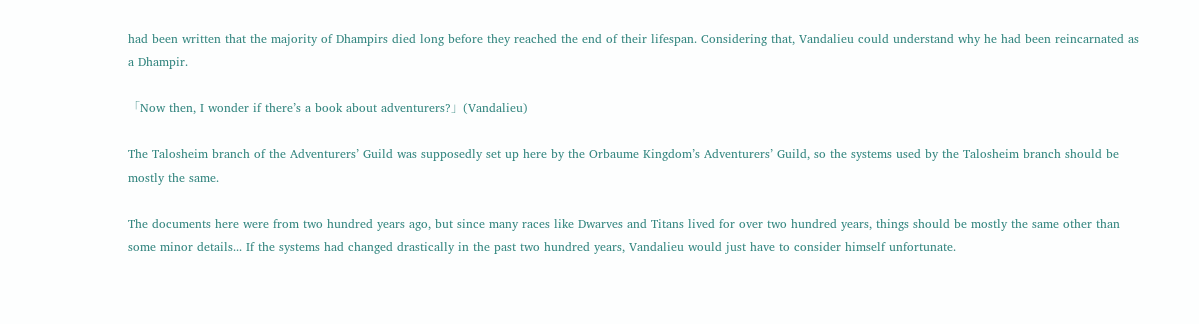had been written that the majority of Dhampirs died long before they reached the end of their lifespan. Considering that, Vandalieu could understand why he had been reincarnated as a Dhampir.

「Now then, I wonder if there’s a book about adventurers?」(Vandalieu)

The Talosheim branch of the Adventurers’ Guild was supposedly set up here by the Orbaume Kingdom’s Adventurers’ Guild, so the systems used by the Talosheim branch should be mostly the same.

The documents here were from two hundred years ago, but since many races like Dwarves and Titans lived for over two hundred years, things should be mostly the same other than some minor details... If the systems had changed drastically in the past two hundred years, Vandalieu would just have to consider himself unfortunate.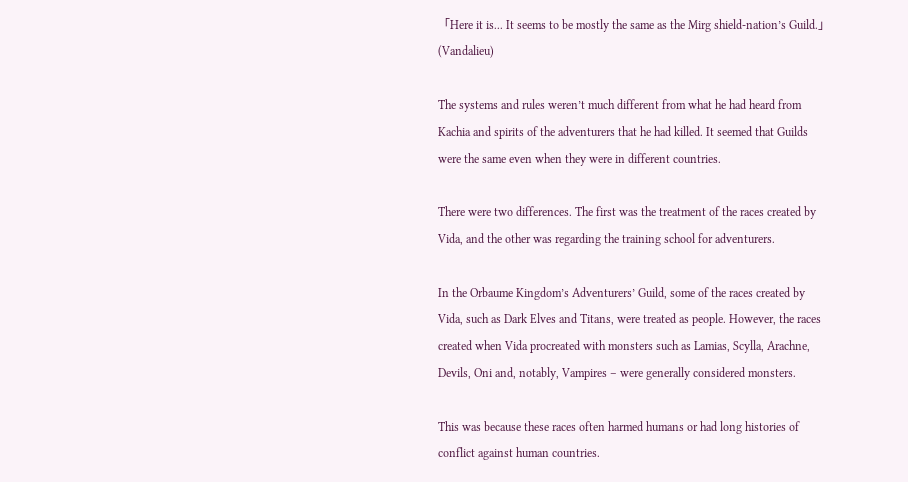「Here it is... It seems to be mostly the same as the Mirg shield-nation’s Guild.」(Vandalieu)

The systems and rules weren’t much different from what he had heard from Kachia and spirits of the adventurers that he had killed. It seemed that Guilds were the same even when they were in different countries.

There were two differences. The first was the treatment of the races created by Vida, and the other was regarding the training school for adventurers.

In the Orbaume Kingdom’s Adventurers’ Guild, some of the races created by Vida, such as Dark Elves and Titans, were treated as people. However, the races created when Vida procreated with monsters such as Lamias, Scylla, Arachne, Devils, Oni and, notably, Vampires – were generally considered monsters.

This was because these races often harmed humans or had long histories of conflict against human countries.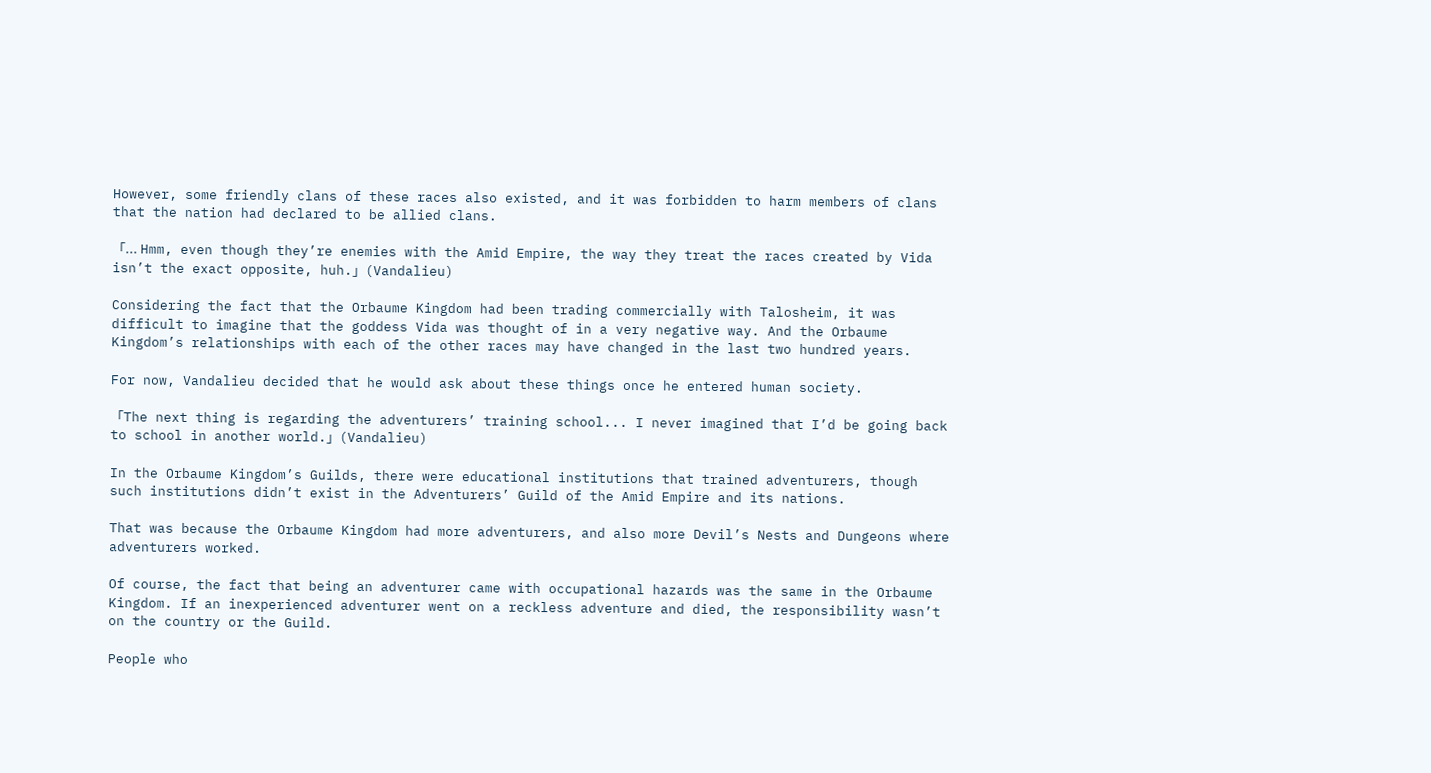However, some friendly clans of these races also existed, and it was forbidden to harm members of clans that the nation had declared to be allied clans.

「... Hmm, even though they’re enemies with the Amid Empire, the way they treat the races created by Vida isn’t the exact opposite, huh.」(Vandalieu)

Considering the fact that the Orbaume Kingdom had been trading commercially with Talosheim, it was difficult to imagine that the goddess Vida was thought of in a very negative way. And the Orbaume Kingdom’s relationships with each of the other races may have changed in the last two hundred years.

For now, Vandalieu decided that he would ask about these things once he entered human society.

「The next thing is regarding the adventurers’ training school... I never imagined that I’d be going back to school in another world.」(Vandalieu)

In the Orbaume Kingdom’s Guilds, there were educational institutions that trained adventurers, though such institutions didn’t exist in the Adventurers’ Guild of the Amid Empire and its nations.

That was because the Orbaume Kingdom had more adventurers, and also more Devil’s Nests and Dungeons where adventurers worked.

Of course, the fact that being an adventurer came with occupational hazards was the same in the Orbaume Kingdom. If an inexperienced adventurer went on a reckless adventure and died, the responsibility wasn’t on the country or the Guild.

People who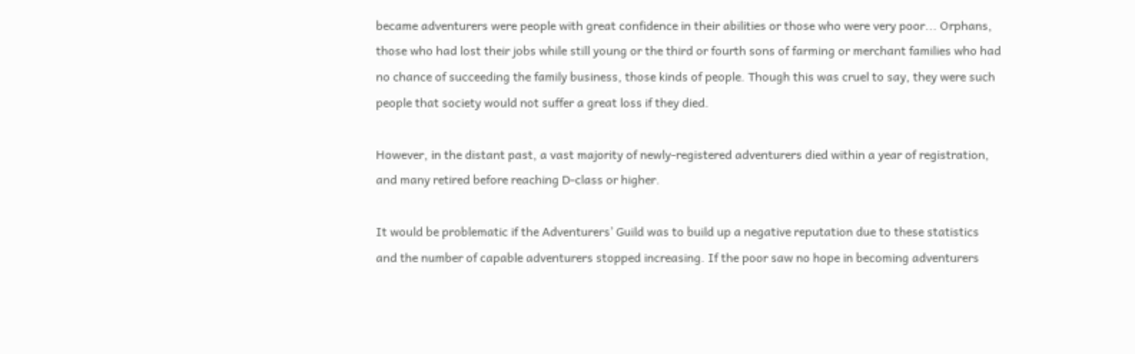became adventurers were people with great confidence in their abilities or those who were very poor... Orphans, those who had lost their jobs while still young or the third or fourth sons of farming or merchant families who had no chance of succeeding the family business, those kinds of people. Though this was cruel to say, they were such people that society would not suffer a great loss if they died.

However, in the distant past, a vast majority of newly-registered adventurers died within a year of registration, and many retired before reaching D-class or higher.

It would be problematic if the Adventurers’ Guild was to build up a negative reputation due to these statistics and the number of capable adventurers stopped increasing. If the poor saw no hope in becoming adventurers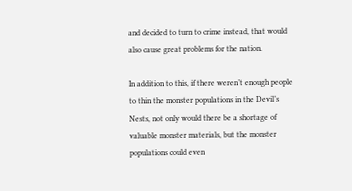and decided to turn to crime instead, that would also cause great problems for the nation.

In addition to this, if there weren’t enough people to thin the monster populations in the Devil’s Nests, not only would there be a shortage of valuable monster materials, but the monster populations could even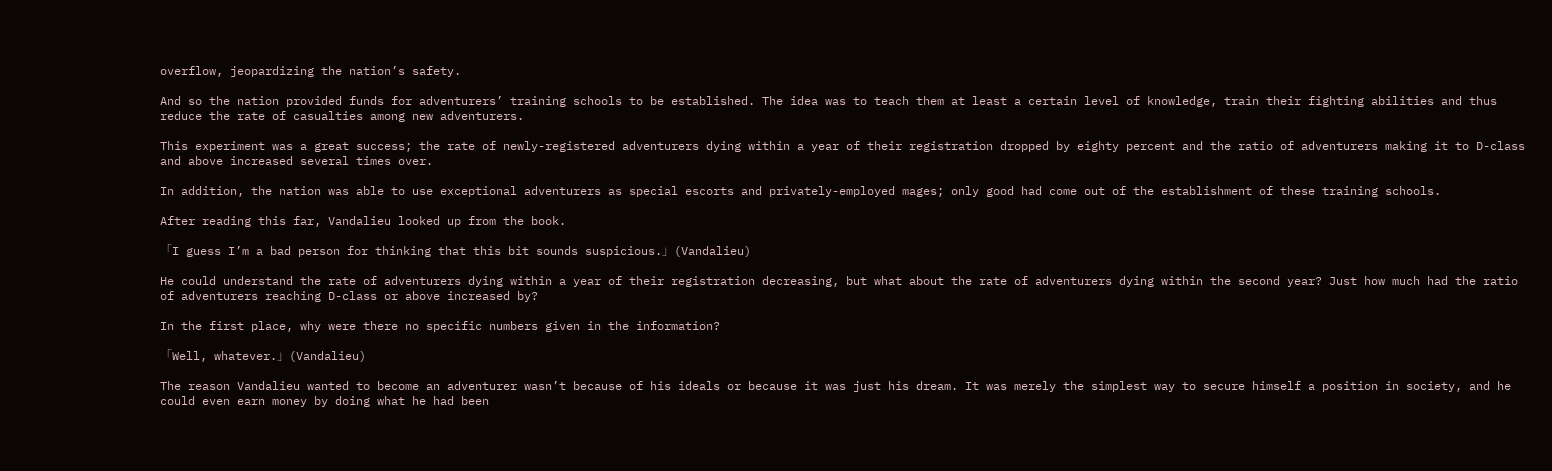overflow, jeopardizing the nation’s safety.

And so the nation provided funds for adventurers’ training schools to be established. The idea was to teach them at least a certain level of knowledge, train their fighting abilities and thus reduce the rate of casualties among new adventurers.

This experiment was a great success; the rate of newly-registered adventurers dying within a year of their registration dropped by eighty percent and the ratio of adventurers making it to D-class and above increased several times over.

In addition, the nation was able to use exceptional adventurers as special escorts and privately-employed mages; only good had come out of the establishment of these training schools.

After reading this far, Vandalieu looked up from the book.

「I guess I’m a bad person for thinking that this bit sounds suspicious.」(Vandalieu)

He could understand the rate of adventurers dying within a year of their registration decreasing, but what about the rate of adventurers dying within the second year? Just how much had the ratio of adventurers reaching D-class or above increased by?

In the first place, why were there no specific numbers given in the information?

「Well, whatever.」(Vandalieu)

The reason Vandalieu wanted to become an adventurer wasn’t because of his ideals or because it was just his dream. It was merely the simplest way to secure himself a position in society, and he could even earn money by doing what he had been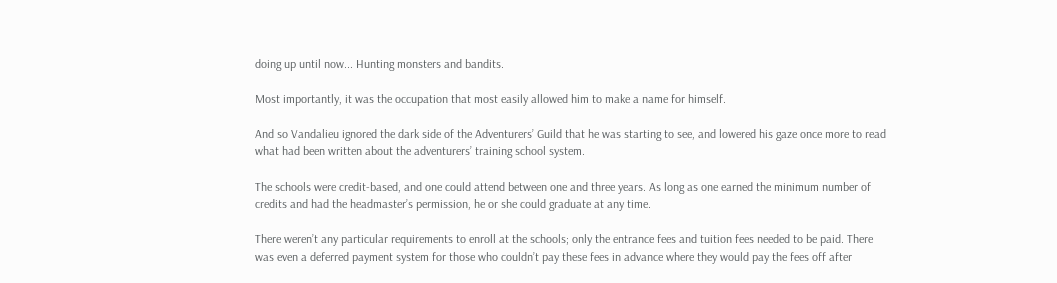doing up until now... Hunting monsters and bandits.

Most importantly, it was the occupation that most easily allowed him to make a name for himself.

And so Vandalieu ignored the dark side of the Adventurers’ Guild that he was starting to see, and lowered his gaze once more to read what had been written about the adventurers’ training school system.

The schools were credit-based, and one could attend between one and three years. As long as one earned the minimum number of credits and had the headmaster’s permission, he or she could graduate at any time.

There weren’t any particular requirements to enroll at the schools; only the entrance fees and tuition fees needed to be paid. There was even a deferred payment system for those who couldn’t pay these fees in advance where they would pay the fees off after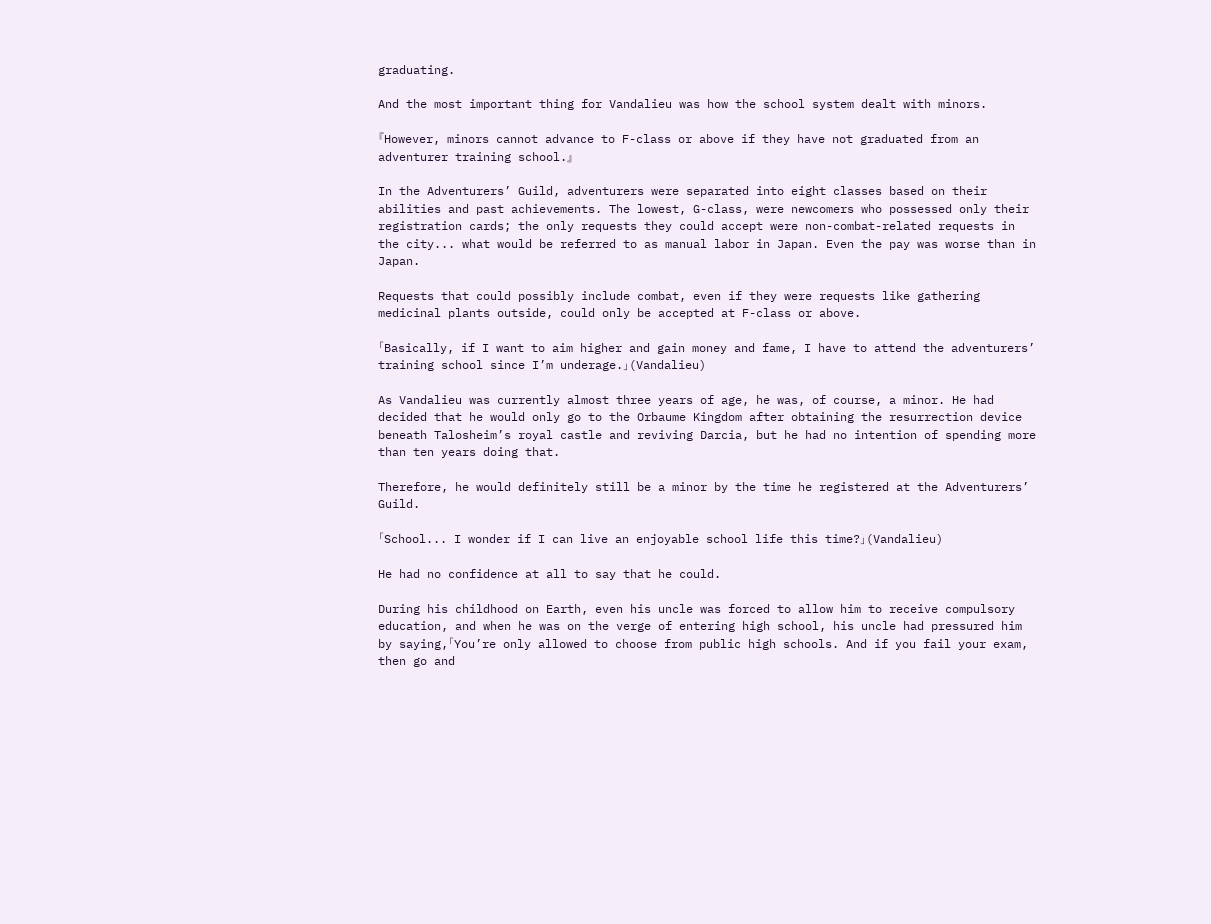graduating.

And the most important thing for Vandalieu was how the school system dealt with minors.

『However, minors cannot advance to F-class or above if they have not graduated from an adventurer training school.』

In the Adventurers’ Guild, adventurers were separated into eight classes based on their abilities and past achievements. The lowest, G-class, were newcomers who possessed only their registration cards; the only requests they could accept were non-combat-related requests in the city... what would be referred to as manual labor in Japan. Even the pay was worse than in Japan.

Requests that could possibly include combat, even if they were requests like gathering medicinal plants outside, could only be accepted at F-class or above.

「Basically, if I want to aim higher and gain money and fame, I have to attend the adventurers’ training school since I’m underage.」(Vandalieu)

As Vandalieu was currently almost three years of age, he was, of course, a minor. He had decided that he would only go to the Orbaume Kingdom after obtaining the resurrection device beneath Talosheim’s royal castle and reviving Darcia, but he had no intention of spending more than ten years doing that.

Therefore, he would definitely still be a minor by the time he registered at the Adventurers’ Guild.

「School... I wonder if I can live an enjoyable school life this time?」(Vandalieu)

He had no confidence at all to say that he could.

During his childhood on Earth, even his uncle was forced to allow him to receive compulsory education, and when he was on the verge of entering high school, his uncle had pressured him by saying,「You’re only allowed to choose from public high schools. And if you fail your exam, then go and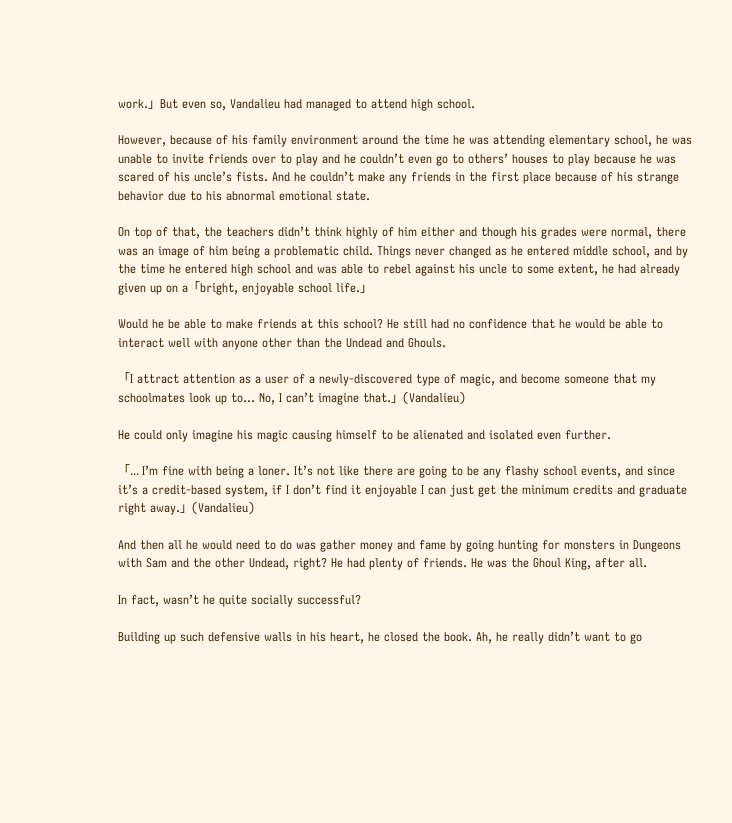work.」But even so, Vandalieu had managed to attend high school.

However, because of his family environment around the time he was attending elementary school, he was unable to invite friends over to play and he couldn’t even go to others’ houses to play because he was scared of his uncle’s fists. And he couldn’t make any friends in the first place because of his strange behavior due to his abnormal emotional state.

On top of that, the teachers didn’t think highly of him either and though his grades were normal, there was an image of him being a problematic child. Things never changed as he entered middle school, and by the time he entered high school and was able to rebel against his uncle to some extent, he had already given up on a「bright, enjoyable school life.」

Would he be able to make friends at this school? He still had no confidence that he would be able to interact well with anyone other than the Undead and Ghouls.

「I attract attention as a user of a newly-discovered type of magic, and become someone that my schoolmates look up to... No, I can’t imagine that.」(Vandalieu)

He could only imagine his magic causing himself to be alienated and isolated even further.

「... I’m fine with being a loner. It’s not like there are going to be any flashy school events, and since it’s a credit-based system, if I don’t find it enjoyable I can just get the minimum credits and graduate right away.」(Vandalieu)

And then all he would need to do was gather money and fame by going hunting for monsters in Dungeons with Sam and the other Undead, right? He had plenty of friends. He was the Ghoul King, after all.

In fact, wasn’t he quite socially successful?

Building up such defensive walls in his heart, he closed the book. Ah, he really didn’t want to go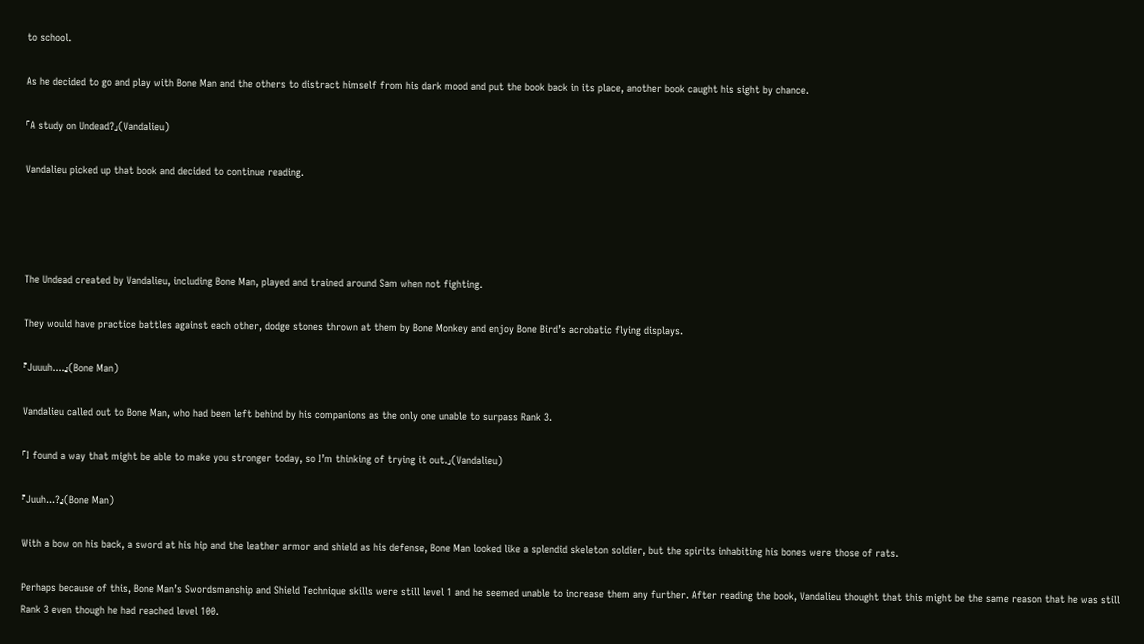to school.

As he decided to go and play with Bone Man and the others to distract himself from his dark mood and put the book back in its place, another book caught his sight by chance.

「A study on Undead?」(Vandalieu)

Vandalieu picked up that book and decided to continue reading.




The Undead created by Vandalieu, including Bone Man, played and trained around Sam when not fighting.

They would have practice battles against each other, dodge stones thrown at them by Bone Monkey and enjoy Bone Bird’s acrobatic flying displays.

『Juuuh....』(Bone Man)

Vandalieu called out to Bone Man, who had been left behind by his companions as the only one unable to surpass Rank 3.

「I found a way that might be able to make you stronger today, so I’m thinking of trying it out.」(Vandalieu)

『Juuh...?』(Bone Man)

With a bow on his back, a sword at his hip and the leather armor and shield as his defense, Bone Man looked like a splendid skeleton soldier, but the spirits inhabiting his bones were those of rats.

Perhaps because of this, Bone Man’s Swordsmanship and Shield Technique skills were still level 1 and he seemed unable to increase them any further. After reading the book, Vandalieu thought that this might be the same reason that he was still Rank 3 even though he had reached level 100.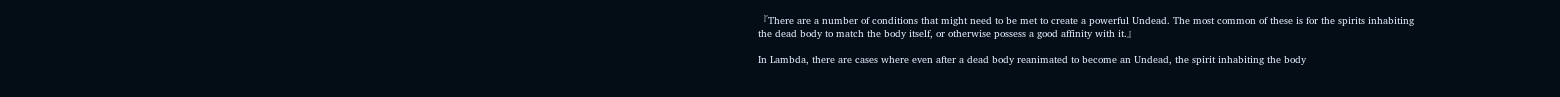『There are a number of conditions that might need to be met to create a powerful Undead. The most common of these is for the spirits inhabiting the dead body to match the body itself, or otherwise possess a good affinity with it.』

In Lambda, there are cases where even after a dead body reanimated to become an Undead, the spirit inhabiting the body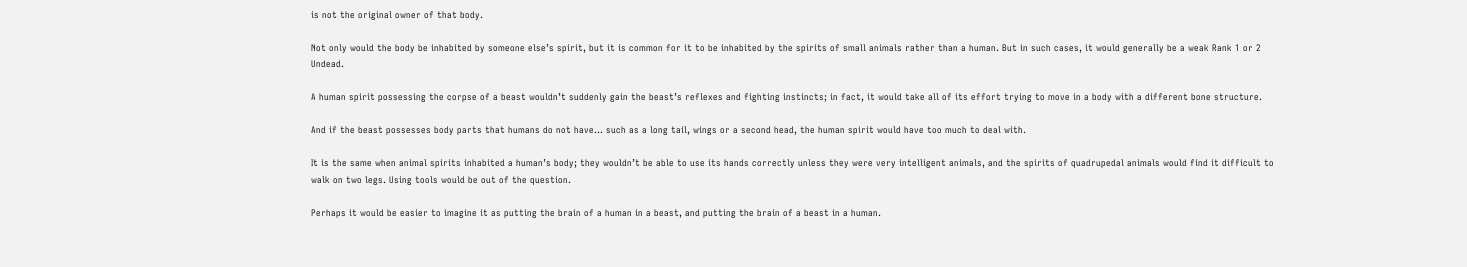is not the original owner of that body.

Not only would the body be inhabited by someone else’s spirit, but it is common for it to be inhabited by the spirits of small animals rather than a human. But in such cases, it would generally be a weak Rank 1 or 2 Undead.

A human spirit possessing the corpse of a beast wouldn’t suddenly gain the beast’s reflexes and fighting instincts; in fact, it would take all of its effort trying to move in a body with a different bone structure.

And if the beast possesses body parts that humans do not have... such as a long tail, wings or a second head, the human spirit would have too much to deal with.

It is the same when animal spirits inhabited a human’s body; they wouldn’t be able to use its hands correctly unless they were very intelligent animals, and the spirits of quadrupedal animals would find it difficult to walk on two legs. Using tools would be out of the question.

Perhaps it would be easier to imagine it as putting the brain of a human in a beast, and putting the brain of a beast in a human.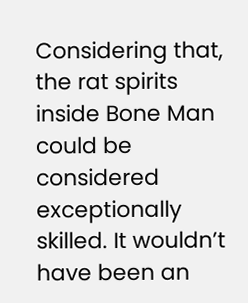Considering that, the rat spirits inside Bone Man could be considered exceptionally skilled. It wouldn’t have been an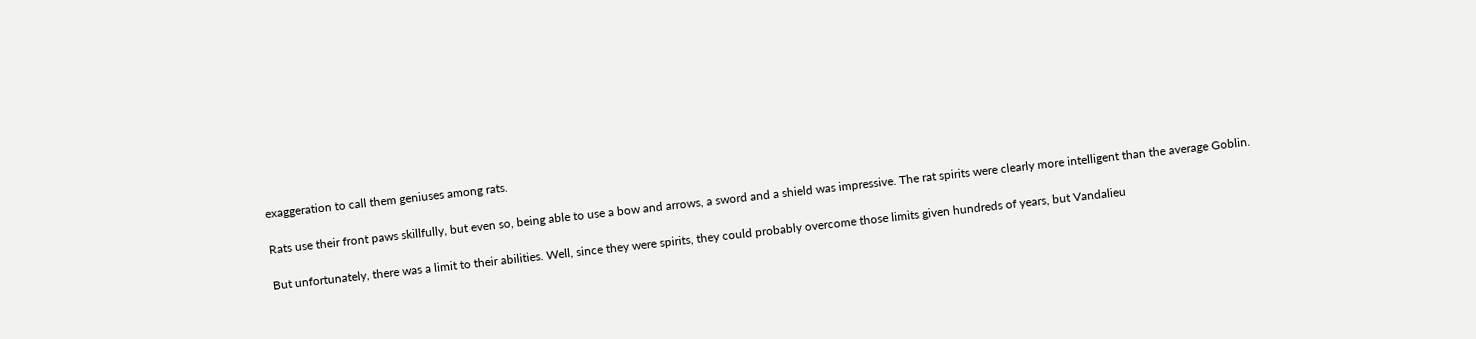exaggeration to call them geniuses among rats.

Rats use their front paws skillfully, but even so, being able to use a bow and arrows, a sword and a shield was impressive. The rat spirits were clearly more intelligent than the average Goblin.

But unfortunately, there was a limit to their abilities. Well, since they were spirits, they could probably overcome those limits given hundreds of years, but Vandalieu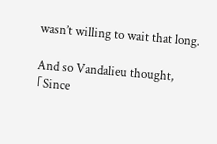wasn’t willing to wait that long.

And so Vandalieu thought,「Since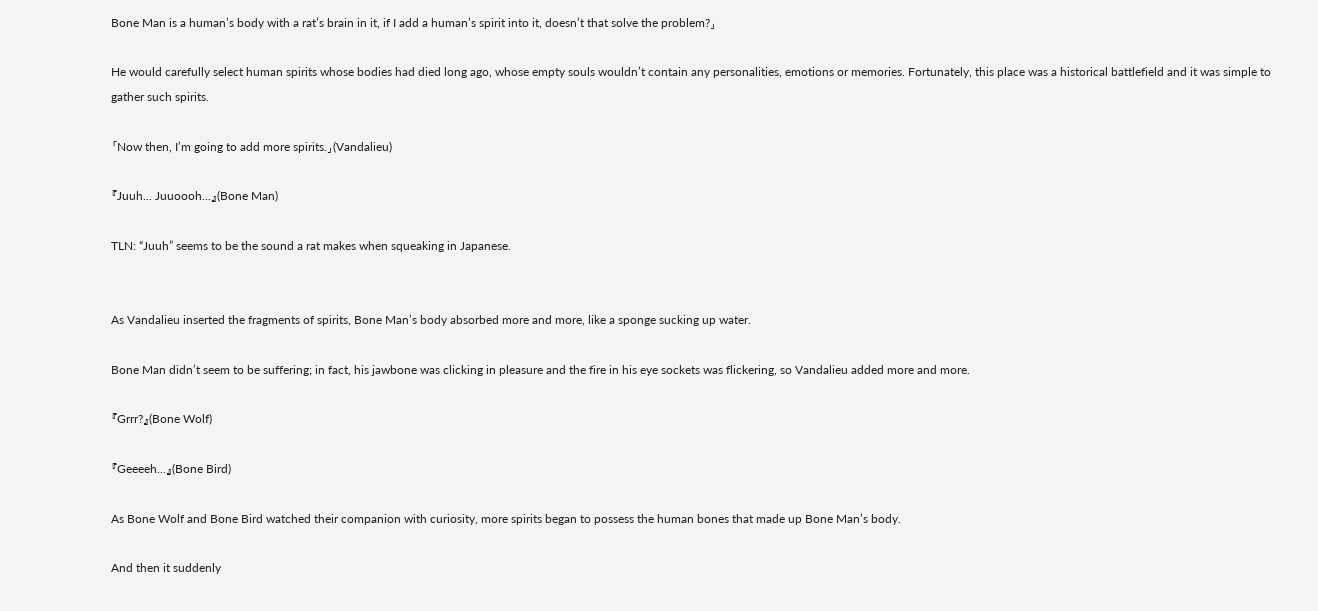Bone Man is a human’s body with a rat’s brain in it, if I add a human’s spirit into it, doesn’t that solve the problem?」

He would carefully select human spirits whose bodies had died long ago, whose empty souls wouldn’t contain any personalities, emotions or memories. Fortunately, this place was a historical battlefield and it was simple to gather such spirits.

「Now then, I’m going to add more spirits.」(Vandalieu)

『Juuh... Juuoooh...』(Bone Man)

TLN: “Juuh” seems to be the sound a rat makes when squeaking in Japanese.


As Vandalieu inserted the fragments of spirits, Bone Man’s body absorbed more and more, like a sponge sucking up water.

Bone Man didn’t seem to be suffering; in fact, his jawbone was clicking in pleasure and the fire in his eye sockets was flickering, so Vandalieu added more and more.

『Grrr?』(Bone Wolf)

『Geeeeh...』(Bone Bird)

As Bone Wolf and Bone Bird watched their companion with curiosity, more spirits began to possess the human bones that made up Bone Man’s body.

And then it suddenly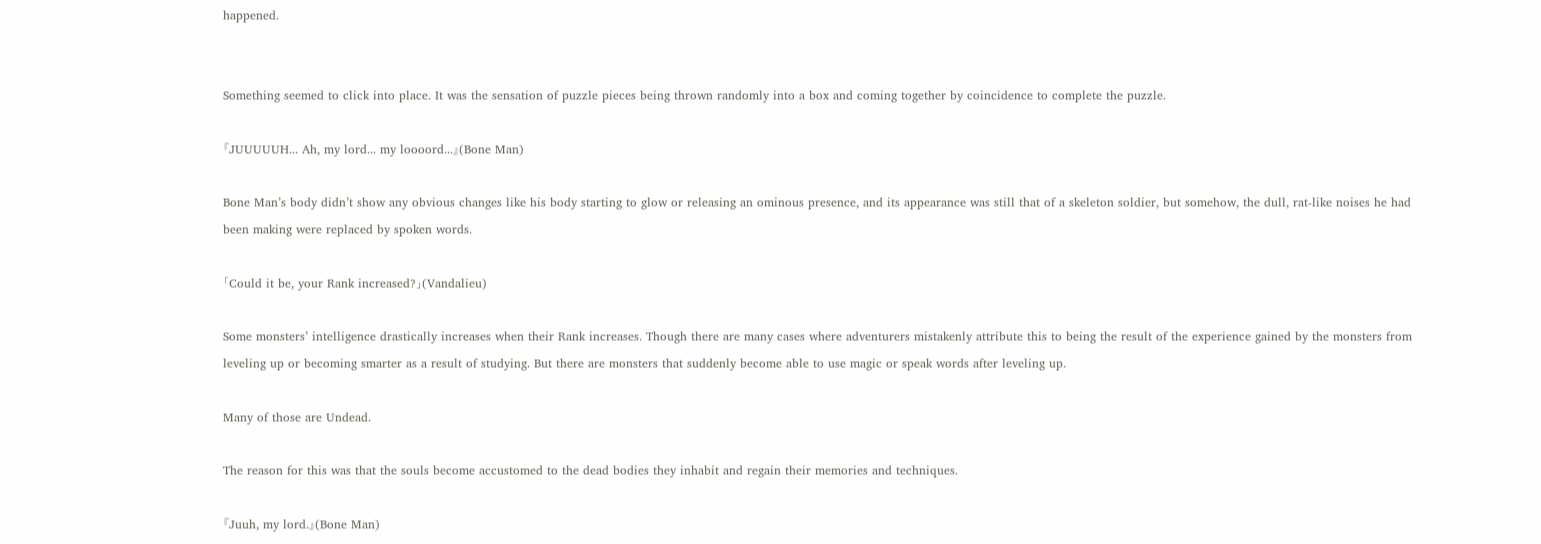happened.


Something seemed to click into place. It was the sensation of puzzle pieces being thrown randomly into a box and coming together by coincidence to complete the puzzle.

『JUUUUUH... Ah, my lord... my loooord...』(Bone Man)

Bone Man’s body didn’t show any obvious changes like his body starting to glow or releasing an ominous presence, and its appearance was still that of a skeleton soldier, but somehow, the dull, rat-like noises he had been making were replaced by spoken words.

「Could it be, your Rank increased?」(Vandalieu)

Some monsters’ intelligence drastically increases when their Rank increases. Though there are many cases where adventurers mistakenly attribute this to being the result of the experience gained by the monsters from leveling up or becoming smarter as a result of studying. But there are monsters that suddenly become able to use magic or speak words after leveling up.

Many of those are Undead.

The reason for this was that the souls become accustomed to the dead bodies they inhabit and regain their memories and techniques.

『Juuh, my lord.』(Bone Man)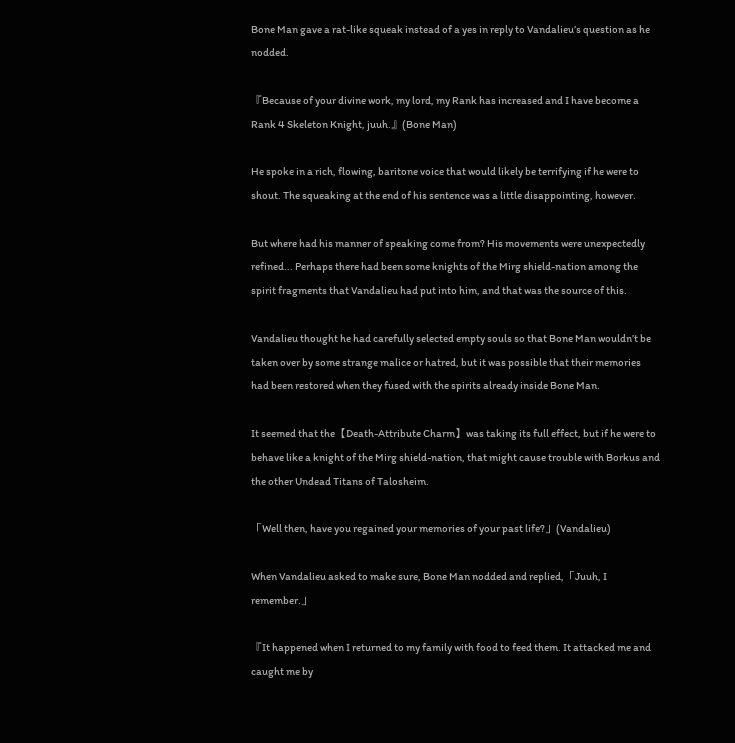Bone Man gave a rat-like squeak instead of a yes in reply to Vandalieu’s question as he nodded.

『Because of your divine work, my lord, my Rank has increased and I have become a Rank 4 Skeleton Knight, juuh.』(Bone Man)

He spoke in a rich, flowing, baritone voice that would likely be terrifying if he were to shout. The squeaking at the end of his sentence was a little disappointing, however.

But where had his manner of speaking come from? His movements were unexpectedly refined... Perhaps there had been some knights of the Mirg shield-nation among the spirit fragments that Vandalieu had put into him, and that was the source of this.

Vandalieu thought he had carefully selected empty souls so that Bone Man wouldn’t be taken over by some strange malice or hatred, but it was possible that their memories had been restored when they fused with the spirits already inside Bone Man.

It seemed that the【Death-Attribute Charm】was taking its full effect, but if he were to behave like a knight of the Mirg shield-nation, that might cause trouble with Borkus and the other Undead Titans of Talosheim.

「Well then, have you regained your memories of your past life?」(Vandalieu)

When Vandalieu asked to make sure, Bone Man nodded and replied,「Juuh, I remember.」

『It happened when I returned to my family with food to feed them. It attacked me and caught me by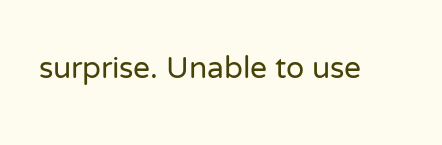surprise. Unable to use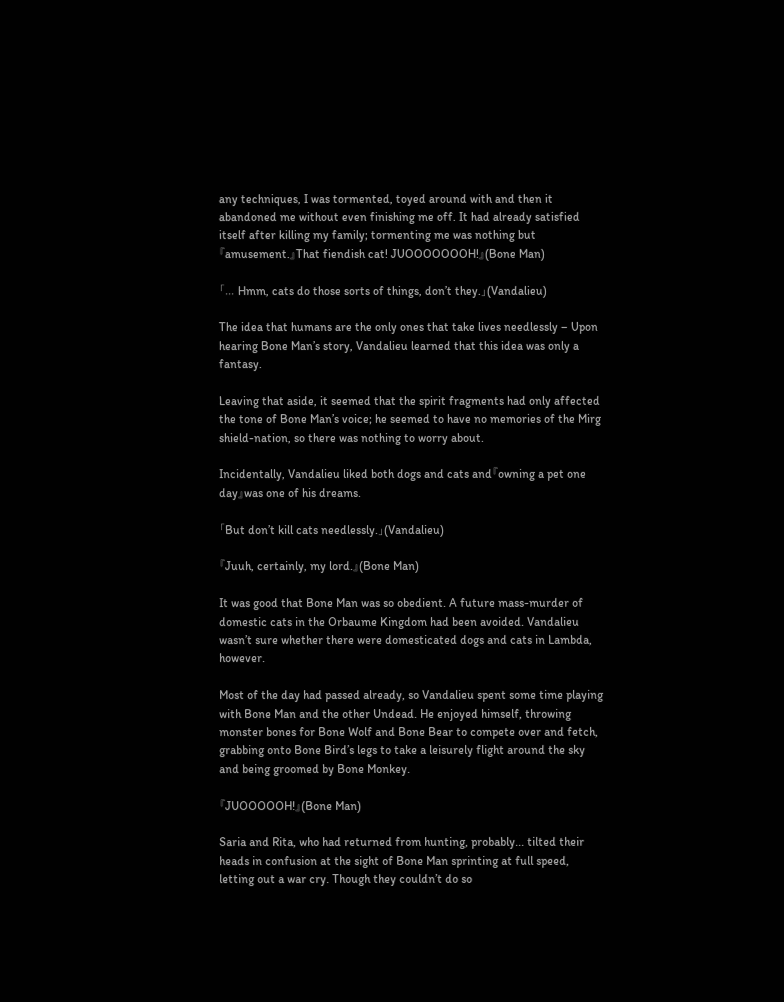any techniques, I was tormented, toyed around with and then it abandoned me without even finishing me off. It had already satisfied itself after killing my family; tormenting me was nothing but『amusement.』That fiendish cat! JUOOOOOOOH!』(Bone Man)

「... Hmm, cats do those sorts of things, don’t they.」(Vandalieu)

The idea that humans are the only ones that take lives needlessly – Upon hearing Bone Man’s story, Vandalieu learned that this idea was only a fantasy.

Leaving that aside, it seemed that the spirit fragments had only affected the tone of Bone Man’s voice; he seemed to have no memories of the Mirg shield-nation, so there was nothing to worry about.

Incidentally, Vandalieu liked both dogs and cats and『owning a pet one day』was one of his dreams.

「But don’t kill cats needlessly.」(Vandalieu)

『Juuh, certainly, my lord.』(Bone Man)

It was good that Bone Man was so obedient. A future mass-murder of domestic cats in the Orbaume Kingdom had been avoided. Vandalieu wasn’t sure whether there were domesticated dogs and cats in Lambda, however.

Most of the day had passed already, so Vandalieu spent some time playing with Bone Man and the other Undead. He enjoyed himself, throwing monster bones for Bone Wolf and Bone Bear to compete over and fetch, grabbing onto Bone Bird’s legs to take a leisurely flight around the sky and being groomed by Bone Monkey.

『JUOOOOOH!』(Bone Man)

Saria and Rita, who had returned from hunting, probably... tilted their heads in confusion at the sight of Bone Man sprinting at full speed, letting out a war cry. Though they couldn’t do so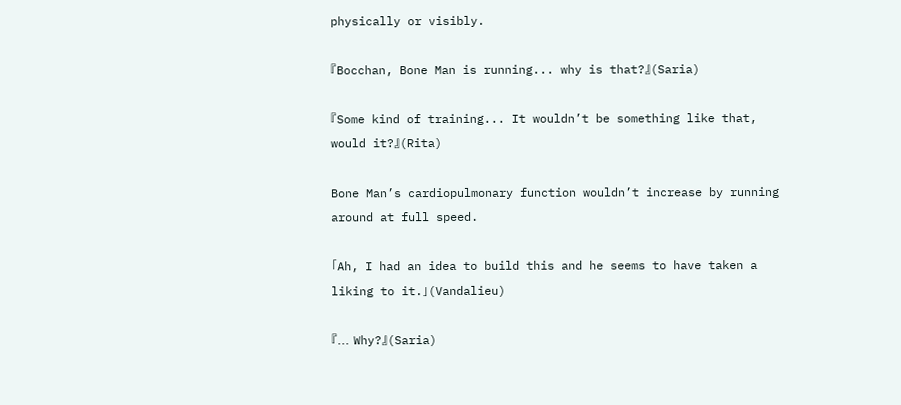physically or visibly.

『Bocchan, Bone Man is running... why is that?』(Saria)

『Some kind of training... It wouldn’t be something like that, would it?』(Rita)

Bone Man’s cardiopulmonary function wouldn’t increase by running around at full speed.

「Ah, I had an idea to build this and he seems to have taken a liking to it.」(Vandalieu)

『... Why?』(Saria)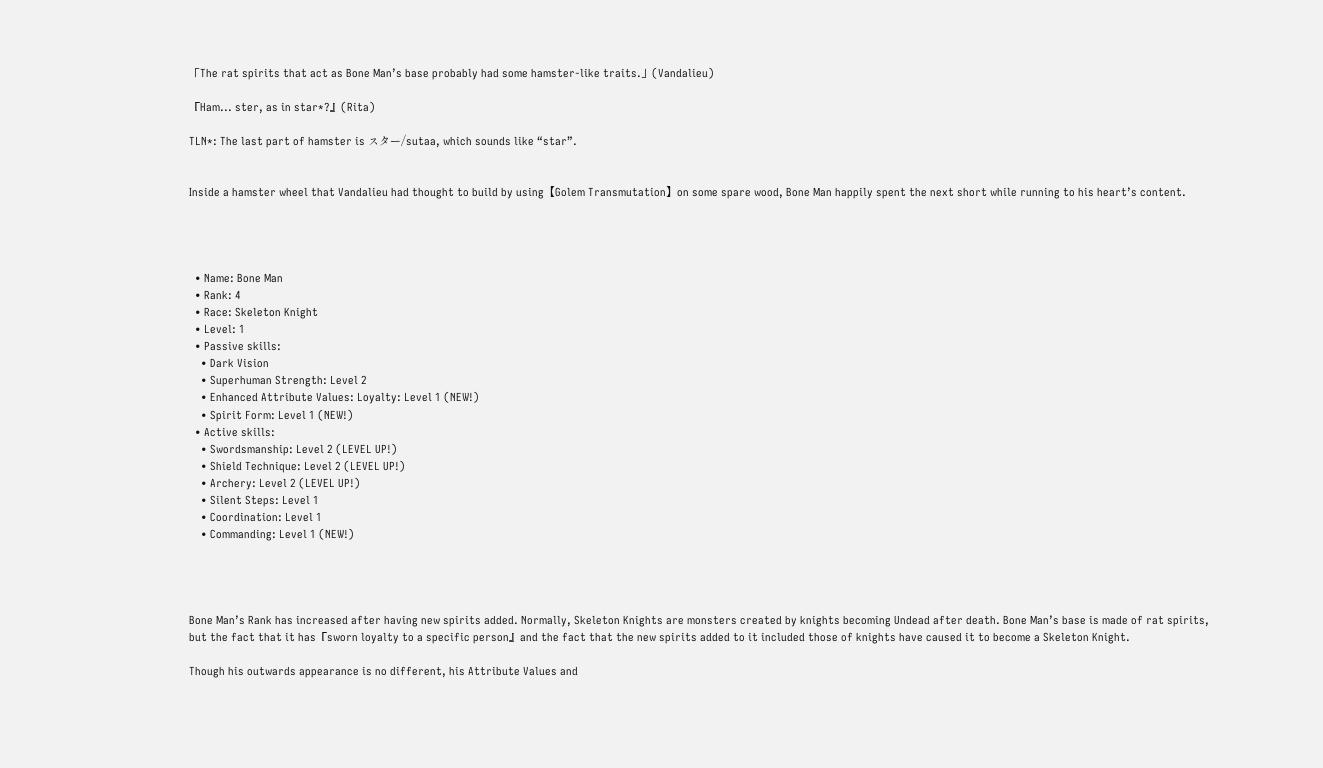「The rat spirits that act as Bone Man’s base probably had some hamster-like traits.」(Vandalieu)

『Ham... ster, as in star*?』(Rita)

TLN*: The last part of hamster is スター/sutaa, which sounds like “star”.


Inside a hamster wheel that Vandalieu had thought to build by using【Golem Transmutation】on some spare wood, Bone Man happily spent the next short while running to his heart’s content.




  • Name: Bone Man
  • Rank: 4
  • Race: Skeleton Knight
  • Level: 1
  • Passive skills:
    • Dark Vision
    • Superhuman Strength: Level 2
    • Enhanced Attribute Values: Loyalty: Level 1 (NEW!)
    • Spirit Form: Level 1 (NEW!)
  • Active skills:
    • Swordsmanship: Level 2 (LEVEL UP!)
    • Shield Technique: Level 2 (LEVEL UP!)
    • Archery: Level 2 (LEVEL UP!)
    • Silent Steps: Level 1
    • Coordination: Level 1
    • Commanding: Level 1 (NEW!)




Bone Man’s Rank has increased after having new spirits added. Normally, Skeleton Knights are monsters created by knights becoming Undead after death. Bone Man’s base is made of rat spirits, but the fact that it has『sworn loyalty to a specific person』and the fact that the new spirits added to it included those of knights have caused it to become a Skeleton Knight.

Though his outwards appearance is no different, his Attribute Values and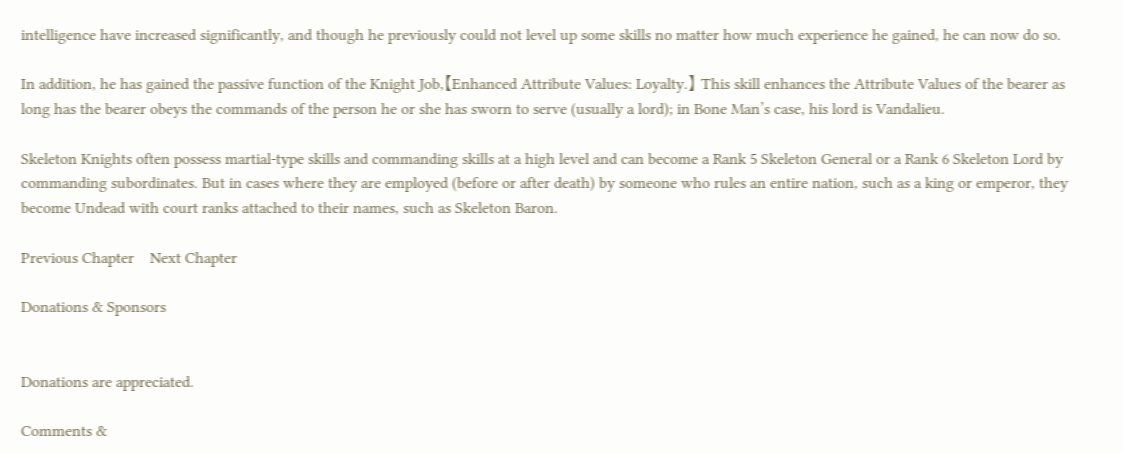intelligence have increased significantly, and though he previously could not level up some skills no matter how much experience he gained, he can now do so.

In addition, he has gained the passive function of the Knight Job,【Enhanced Attribute Values: Loyalty.】 This skill enhances the Attribute Values of the bearer as long has the bearer obeys the commands of the person he or she has sworn to serve (usually a lord); in Bone Man’s case, his lord is Vandalieu.

Skeleton Knights often possess martial-type skills and commanding skills at a high level and can become a Rank 5 Skeleton General or a Rank 6 Skeleton Lord by commanding subordinates. But in cases where they are employed (before or after death) by someone who rules an entire nation, such as a king or emperor, they become Undead with court ranks attached to their names, such as Skeleton Baron.

Previous Chapter    Next Chapter

Donations & Sponsors


Donations are appreciated.

Comments &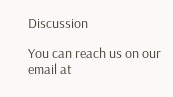Discussion

You can reach us on our email at